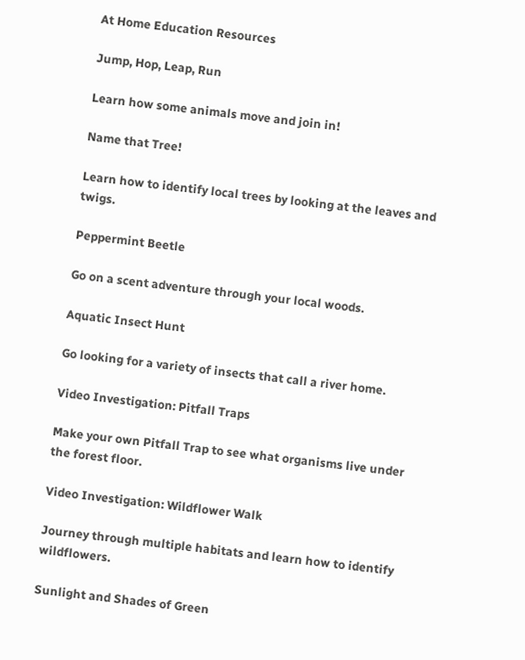At Home Education Resources

Jump, Hop, Leap, Run

Learn how some animals move and join in!

Name that Tree!

Learn how to identify local trees by looking at the leaves and twigs.

Peppermint Beetle

Go on a scent adventure through your local woods.

Aquatic Insect Hunt

Go looking for a variety of insects that call a river home.

Video Investigation: Pitfall Traps

Make your own Pitfall Trap to see what organisms live under the forest floor.

Video Investigation: Wildflower Walk

Journey through multiple habitats and learn how to identify wildflowers.

Sunlight and Shades of Green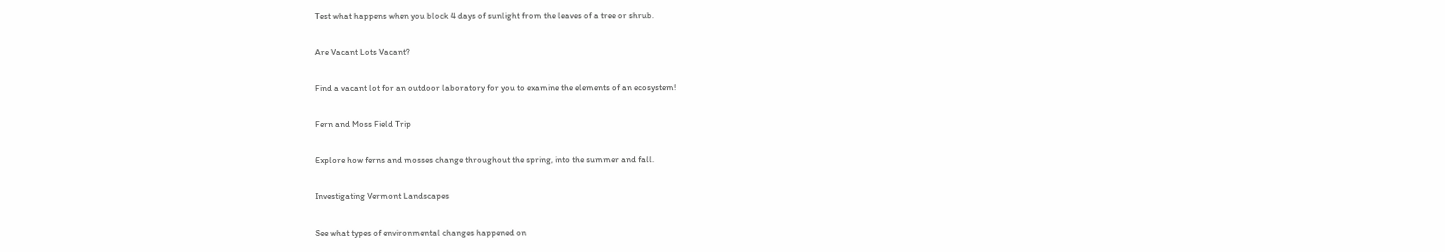Test what happens when you block 4 days of sunlight from the leaves of a tree or shrub.

Are Vacant Lots Vacant?

Find a vacant lot for an outdoor laboratory for you to examine the elements of an ecosystem!

Fern and Moss Field Trip

Explore how ferns and mosses change throughout the spring, into the summer and fall.

Investigating Vermont Landscapes

See what types of environmental changes happened on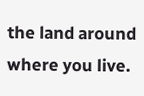the land around where you live.